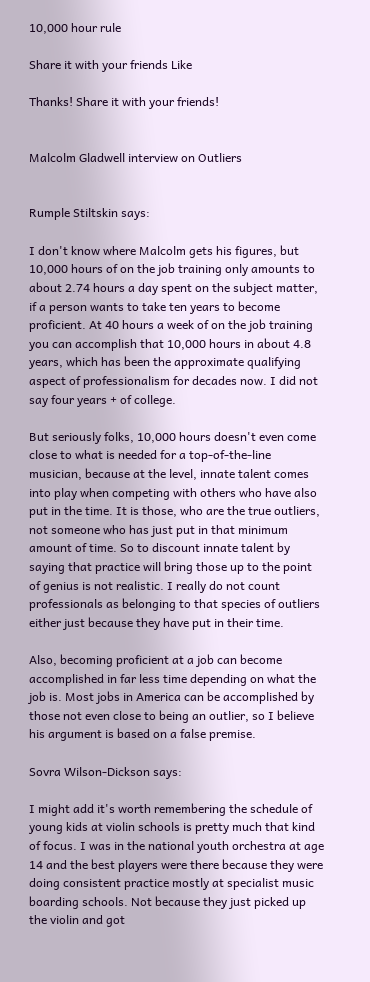10,000 hour rule

Share it with your friends Like

Thanks! Share it with your friends!


Malcolm Gladwell interview on Outliers


Rumple Stiltskin says:

I don't know where Malcolm gets his figures, but 10,000 hours of on the job training only amounts to about 2.74 hours a day spent on the subject matter, if a person wants to take ten years to become proficient. At 40 hours a week of on the job training you can accomplish that 10,000 hours in about 4.8 years, which has been the approximate qualifying aspect of professionalism for decades now. I did not say four years + of college.

But seriously folks, 10,000 hours doesn't even come close to what is needed for a top-of-the-line musician, because at the level, innate talent comes into play when competing with others who have also put in the time. It is those, who are the true outliers, not someone who has just put in that minimum amount of time. So to discount innate talent by saying that practice will bring those up to the point of genius is not realistic. I really do not count professionals as belonging to that species of outliers either just because they have put in their time.

Also, becoming proficient at a job can become accomplished in far less time depending on what the job is. Most jobs in America can be accomplished by those not even close to being an outlier, so I believe his argument is based on a false premise.

Sovra Wilson-Dickson says:

I might add it's worth remembering the schedule of young kids at violin schools is pretty much that kind of focus. I was in the national youth orchestra at age 14 and the best players were there because they were doing consistent practice mostly at specialist music boarding schools. Not because they just picked up the violin and got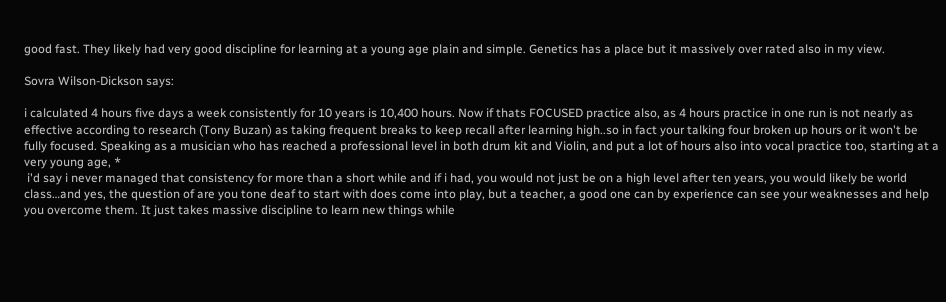good fast. They likely had very good discipline for learning at a young age plain and simple. Genetics has a place but it massively over rated also in my view.

Sovra Wilson-Dickson says:

i calculated 4 hours five days a week consistently for 10 years is 10,400 hours. Now if thats FOCUSED practice also, as 4 hours practice in one run is not nearly as effective according to research (Tony Buzan) as taking frequent breaks to keep recall after learning high..so in fact your talking four broken up hours or it won't be fully focused. Speaking as a musician who has reached a professional level in both drum kit and Violin, and put a lot of hours also into vocal practice too, starting at a very young age, *
 i'd say i never managed that consistency for more than a short while and if i had, you would not just be on a high level after ten years, you would likely be world class…and yes, the question of are you tone deaf to start with does come into play, but a teacher, a good one can by experience can see your weaknesses and help you overcome them. It just takes massive discipline to learn new things while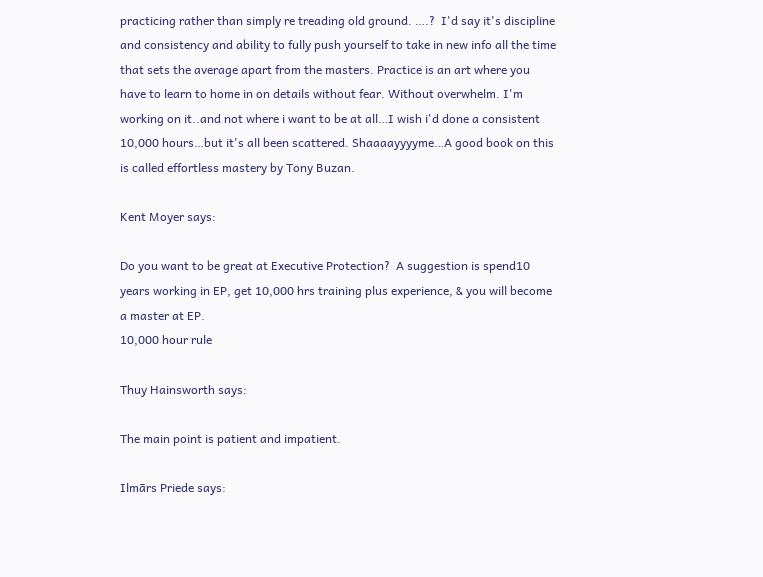practicing rather than simply re treading old ground. ….?  I'd say it's discipline and consistency and ability to fully push yourself to take in new info all the time that sets the average apart from the masters. Practice is an art where you have to learn to home in on details without fear. Without overwhelm. I'm working on it..and not where i want to be at all…I wish i'd done a consistent 10,000 hours…but it's all been scattered. Shaaaayyyyme…A good book on this  is called effortless mastery by Tony Buzan.

Kent Moyer says:

Do you want to be great at Executive Protection?  A suggestion is spend10 years working in EP, get 10,000 hrs training plus experience, & you will become a master at EP.
10,000 hour rule

Thuy Hainsworth says:

The main point is patient and impatient.

Ilmārs Priede says: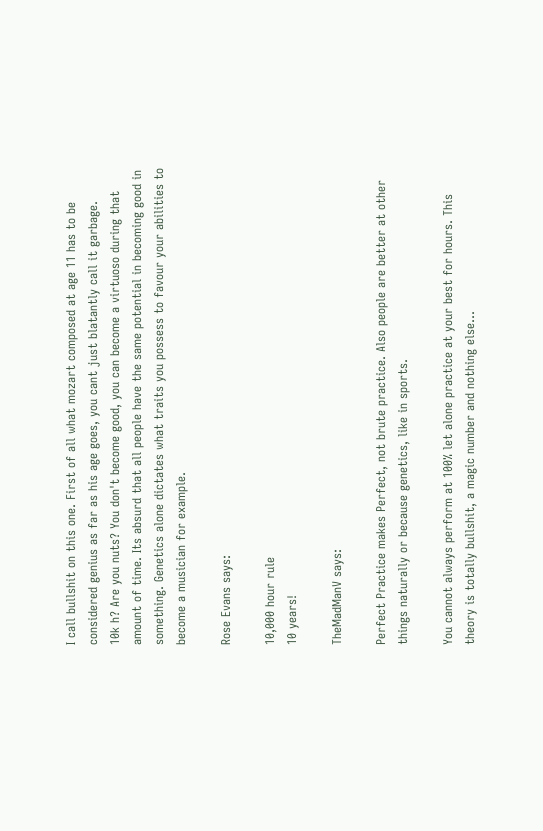I call bullshit on this one. First of all what mozart composed at age 11 has to be considered genius as far as his age goes, you cant just blatantly call it garbage.
10k h? Are you nuts? You don't become good, you can become a virtuoso during that amount of time. Its absurd that all people have the same potential in becoming good in something. Genetics alone dictates what traits you possess to favour your abilities to become a musician for example.

Rose Evans says:

10,000 hour rule
10 years!

TheMadManV says:

Perfect Practice makes Perfect, not brute practice. Also people are better at other things naturally or because genetics, like in sports.

You cannot always perform at 100% let alone practice at your best for hours. This theory is totally bullshit, a magic number and nothing else…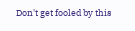Don't get fooled by this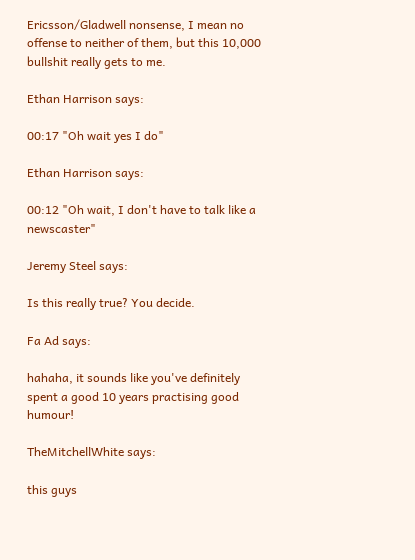Ericsson/Gladwell nonsense, I mean no offense to neither of them, but this 10,000 bullshit really gets to me.

Ethan Harrison says:

00:17 "Oh wait yes I do"

Ethan Harrison says:

00:12 "Oh wait, I don't have to talk like a newscaster"

Jeremy Steel says:

Is this really true? You decide.

Fa Ad says:

hahaha, it sounds like you've definitely spent a good 10 years practising good humour!

TheMitchellWhite says:

this guys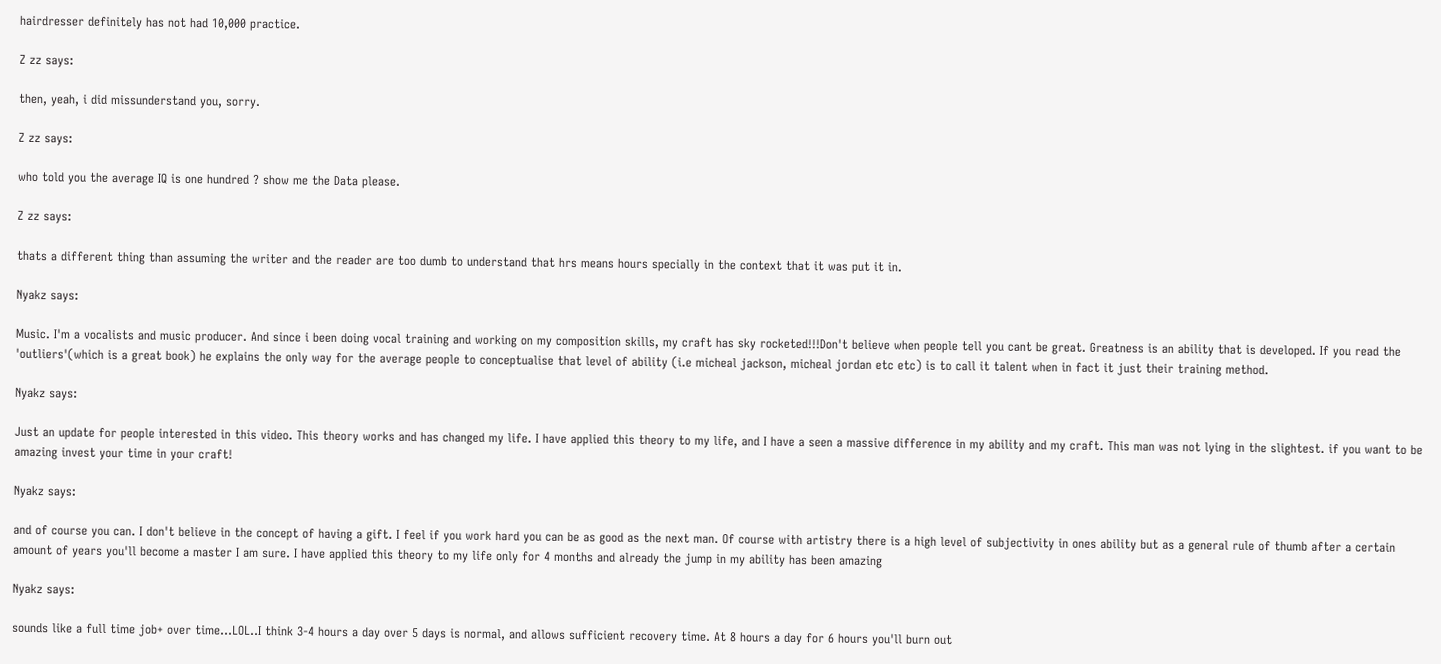hairdresser definitely has not had 10,000 practice.

Z zz says:

then, yeah, i did missunderstand you, sorry.

Z zz says:

who told you the average IQ is one hundred ? show me the Data please.

Z zz says:

thats a different thing than assuming the writer and the reader are too dumb to understand that hrs means hours specially in the context that it was put it in.

Nyakz says:

Music. I'm a vocalists and music producer. And since i been doing vocal training and working on my composition skills, my craft has sky rocketed!!!Don't believe when people tell you cant be great. Greatness is an ability that is developed. If you read the 'outliers'(which is a great book) he explains the only way for the average people to conceptualise that level of ability (i.e micheal jackson, micheal jordan etc etc) is to call it talent when in fact it just their training method.

Nyakz says:

Just an update for people interested in this video. This theory works and has changed my life. I have applied this theory to my life, and I have a seen a massive difference in my ability and my craft. This man was not lying in the slightest. if you want to be amazing invest your time in your craft!

Nyakz says:

and of course you can. I don't believe in the concept of having a gift. I feel if you work hard you can be as good as the next man. Of course with artistry there is a high level of subjectivity in ones ability but as a general rule of thumb after a certain amount of years you'll become a master I am sure. I have applied this theory to my life only for 4 months and already the jump in my ability has been amazing

Nyakz says:

sounds like a full time job+ over time…LOL..I think 3-4 hours a day over 5 days is normal, and allows sufficient recovery time. At 8 hours a day for 6 hours you'll burn out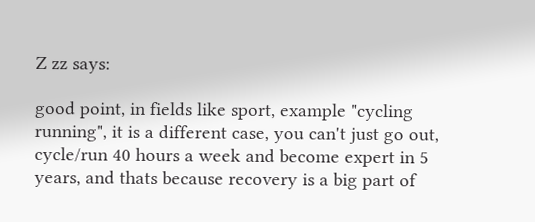Z zz says:

good point, in fields like sport, example "cycling running", it is a different case, you can't just go out, cycle/run 40 hours a week and become expert in 5 years, and thats because recovery is a big part of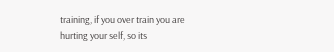training, if you over train you are hurting your self, so its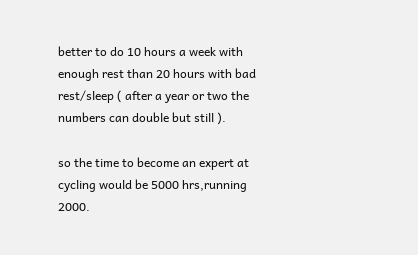better to do 10 hours a week with enough rest than 20 hours with bad rest/sleep ( after a year or two the numbers can double but still ).

so the time to become an expert at cycling would be 5000 hrs,running 2000.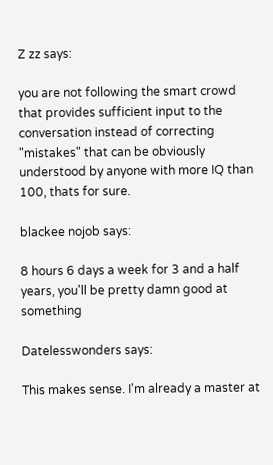Z zz says:

you are not following the smart crowd that provides sufficient input to the conversation instead of correcting "mistakes" that can be obviously understood by anyone with more IQ than 100, thats for sure.

blackee nojob says:

8 hours 6 days a week for 3 and a half years, you'll be pretty damn good at something

Datelesswonders says:

This makes sense. I'm already a master at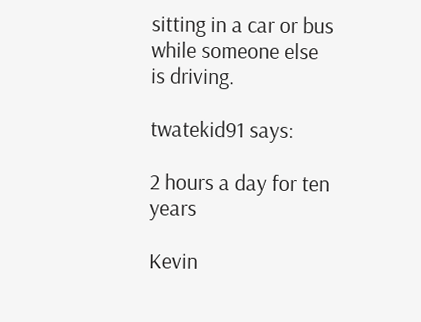sitting in a car or bus while someone else is driving.

twatekid91 says:

2 hours a day for ten years

Kevin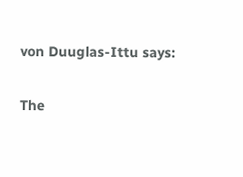von Duuglas-Ittu says:

The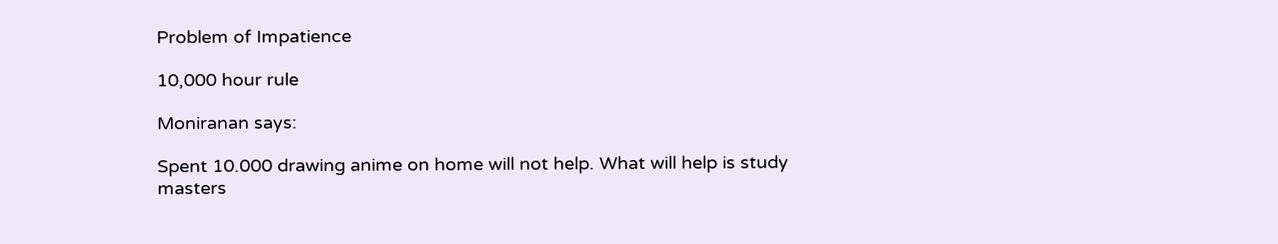Problem of Impatience

10,000 hour rule

Moniranan says:

Spent 10.000 drawing anime on home will not help. What will help is study masters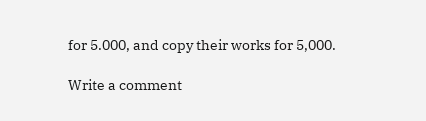for 5.000, and copy their works for 5,000.

Write a comment